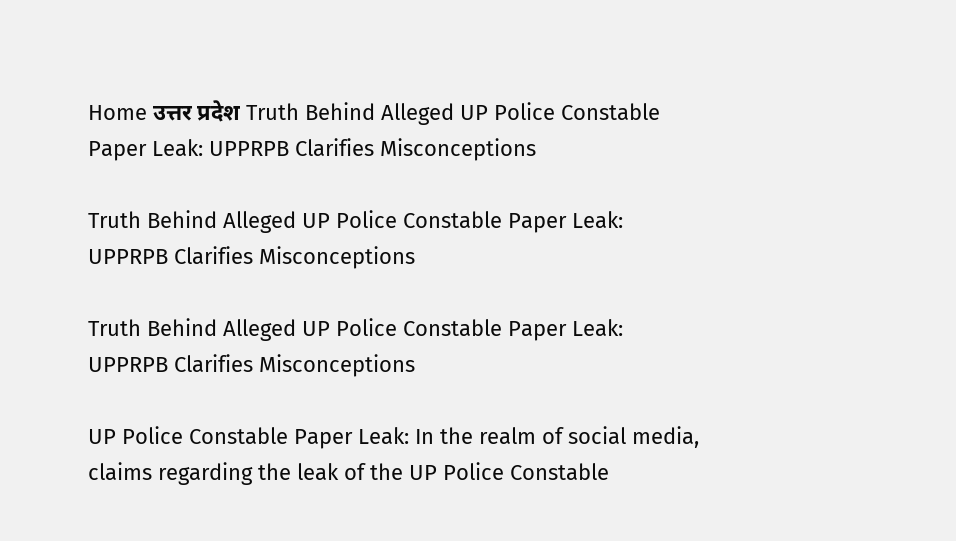Home उत्तर प्रदेश Truth Behind Alleged UP Police Constable Paper Leak: UPPRPB Clarifies Misconceptions

Truth Behind Alleged UP Police Constable Paper Leak: UPPRPB Clarifies Misconceptions

Truth Behind Alleged UP Police Constable Paper Leak: UPPRPB Clarifies Misconceptions

UP Police Constable Paper Leak: In the realm of social media, claims regarding the leak of the UP Police Constable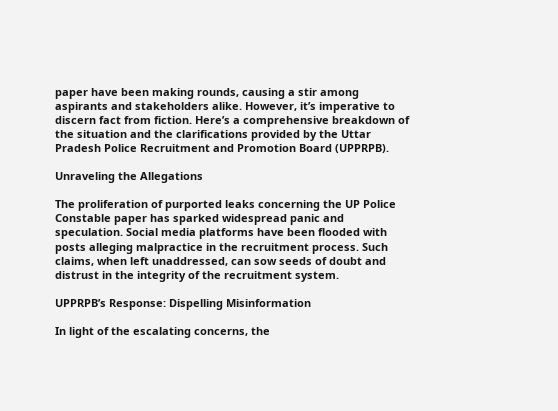paper have been making rounds, causing a stir among aspirants and stakeholders alike. However, it’s imperative to discern fact from fiction. Here’s a comprehensive breakdown of the situation and the clarifications provided by the Uttar Pradesh Police Recruitment and Promotion Board (UPPRPB).

Unraveling the Allegations

The proliferation of purported leaks concerning the UP Police Constable paper has sparked widespread panic and speculation. Social media platforms have been flooded with posts alleging malpractice in the recruitment process. Such claims, when left unaddressed, can sow seeds of doubt and distrust in the integrity of the recruitment system.

UPPRPB’s Response: Dispelling Misinformation

In light of the escalating concerns, the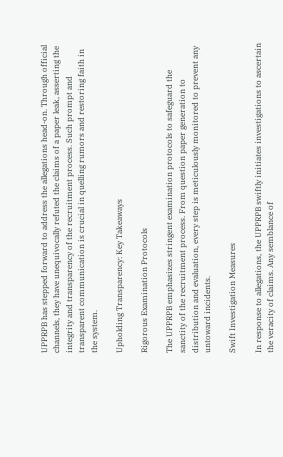UPPRPB has stepped forward to address the allegations head-on. Through official channels, they have unequivocally refuted the claims of a paper leak, asserting the integrity and transparency of the recruitment process. Such prompt and transparent communication is crucial in quelling rumors and restoring faith in the system.

Upholding Transparency: Key Takeaways

Rigorous Examination Protocols

The UPPRPB emphasizes stringent examination protocols to safeguard the sanctity of the recruitment process. From question paper generation to distribution and evaluation, every step is meticulously monitored to prevent any untoward incidents.

Swift Investigation Measures

In response to allegations, the UPPRPB swiftly initiates investigations to ascertain the veracity of claims. Any semblance of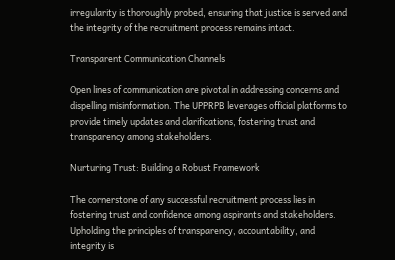irregularity is thoroughly probed, ensuring that justice is served and the integrity of the recruitment process remains intact.

Transparent Communication Channels

Open lines of communication are pivotal in addressing concerns and dispelling misinformation. The UPPRPB leverages official platforms to provide timely updates and clarifications, fostering trust and transparency among stakeholders.

Nurturing Trust: Building a Robust Framework

The cornerstone of any successful recruitment process lies in fostering trust and confidence among aspirants and stakeholders. Upholding the principles of transparency, accountability, and integrity is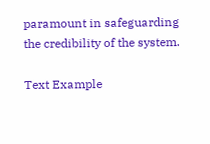paramount in safeguarding the credibility of the system.

Text Example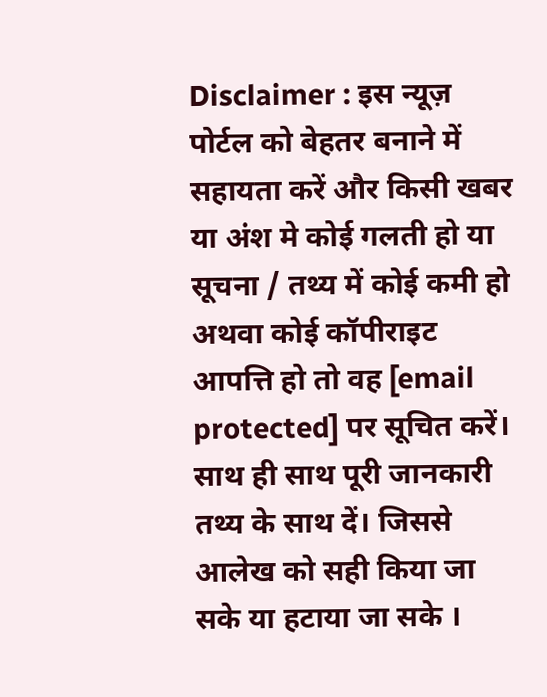Disclaimer : इस न्यूज़ पोर्टल को बेहतर बनाने में सहायता करें और किसी खबर या अंश मे कोई गलती हो या सूचना / तथ्य में कोई कमी हो अथवा कोई कॉपीराइट आपत्ति हो तो वह [email protected] पर सूचित करें। साथ ही साथ पूरी जानकारी तथ्य के साथ दें। जिससे आलेख को सही किया जा सके या हटाया जा सके ।